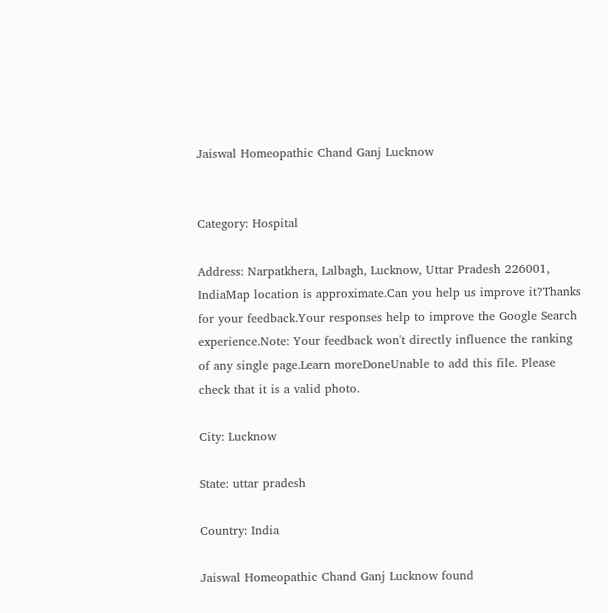Jaiswal Homeopathic Chand Ganj Lucknow


Category: Hospital

Address: Narpatkhera, Lalbagh, Lucknow, Uttar Pradesh 226001, IndiaMap location is approximate.Can you help us improve it?Thanks for your feedback.Your responses help to improve the Google Search experience.Note: Your feedback won't directly influence the ranking of any single page.Learn moreDoneUnable to add this file. Please check that it is a valid photo.

City: Lucknow

State: uttar pradesh

Country: India

Jaiswal Homeopathic Chand Ganj Lucknow found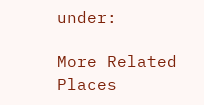under:

More Related Places